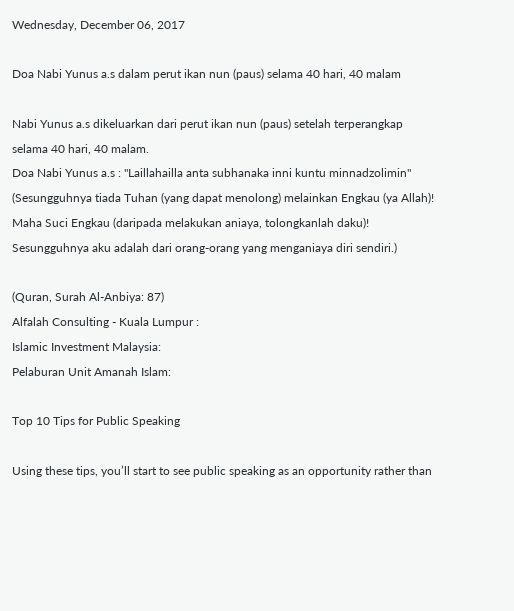Wednesday, December 06, 2017

Doa Nabi Yunus a.s dalam perut ikan nun (paus) selama 40 hari, 40 malam

Nabi Yunus a.s dikeluarkan dari perut ikan nun (paus) setelah terperangkap selama 40 hari, 40 malam.
Doa Nabi Yunus a.s : "Laillahailla anta subhanaka inni kuntu minnadzolimin" (Sesungguhnya tiada Tuhan (yang dapat menolong) melainkan Engkau (ya Allah)! Maha Suci Engkau (daripada melakukan aniaya, tolongkanlah daku)! Sesungguhnya aku adalah dari orang-orang yang menganiaya diri sendiri.)

(Quran, Surah Al-Anbiya: 87)
Alfalah Consulting - Kuala Lumpur :
Islamic Investment Malaysia:
Pelaburan Unit Amanah Islam:

Top 10 Tips for Public Speaking

Using these tips, you’ll start to see public speaking as an opportunity rather than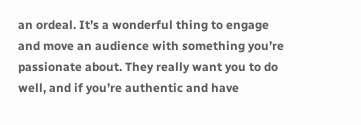an ordeal. It’s a wonderful thing to engage and move an audience with something you’re passionate about. They really want you to do well, and if you’re authentic and have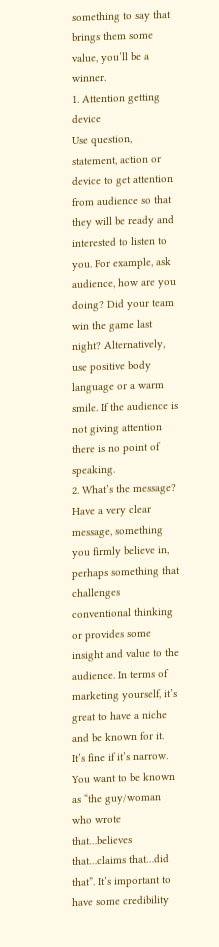something to say that brings them some value, you’ll be a winner.
1. Attention getting device
Use question, statement, action or device to get attention from audience so that they will be ready and interested to listen to you. For example, ask audience, how are you doing? Did your team win the game last night? Alternatively, use positive body language or a warm smile. If the audience is not giving attention there is no point of speaking.
2. What’s the message?
Have a very clear message, something you firmly believe in, perhaps something that challenges conventional thinking or provides some insight and value to the audience. In terms of marketing yourself, it’s great to have a niche and be known for it. It’s fine if it’s narrow. You want to be known as “the guy/woman who wrote that…believes that…claims that…did that”. It’s important to have some credibility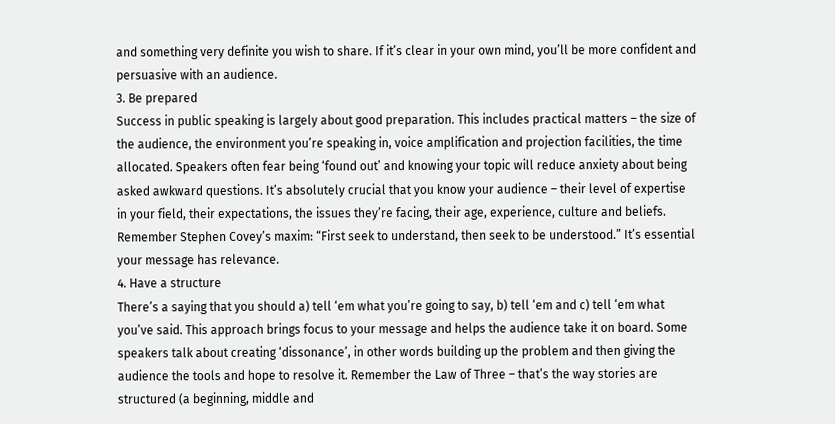and something very definite you wish to share. If it’s clear in your own mind, you’ll be more confident and persuasive with an audience.
3. Be prepared
Success in public speaking is largely about good preparation. This includes practical matters – the size of the audience, the environment you’re speaking in, voice amplification and projection facilities, the time allocated. Speakers often fear being ‘found out’ and knowing your topic will reduce anxiety about being asked awkward questions. It’s absolutely crucial that you know your audience – their level of expertise in your field, their expectations, the issues they’re facing, their age, experience, culture and beliefs. Remember Stephen Covey’s maxim: “First seek to understand, then seek to be understood.” It’s essential your message has relevance.
4. Have a structure
There’s a saying that you should a) tell ‘em what you’re going to say, b) tell ‘em and c) tell ‘em what you’ve said. This approach brings focus to your message and helps the audience take it on board. Some speakers talk about creating ‘dissonance’, in other words building up the problem and then giving the audience the tools and hope to resolve it. Remember the Law of Three – that’s the way stories are structured (a beginning, middle and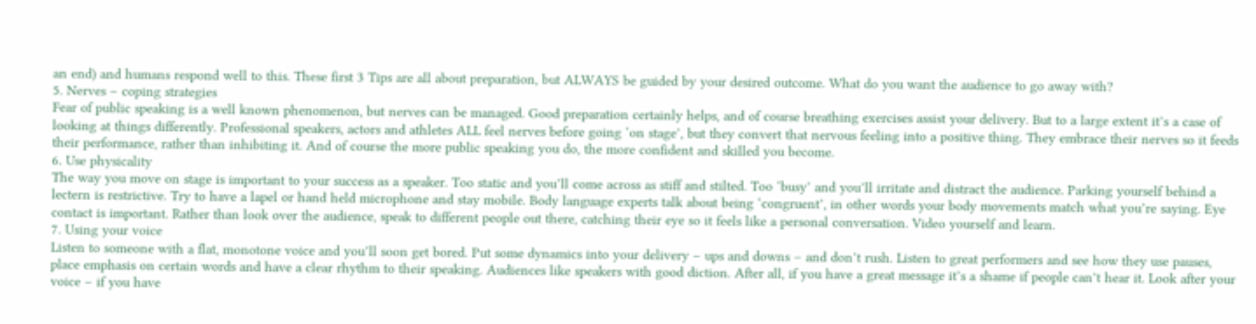an end) and humans respond well to this. These first 3 Tips are all about preparation, but ALWAYS be guided by your desired outcome. What do you want the audience to go away with?
5. Nerves – coping strategies
Fear of public speaking is a well known phenomenon, but nerves can be managed. Good preparation certainly helps, and of course breathing exercises assist your delivery. But to a large extent it’s a case of looking at things differently. Professional speakers, actors and athletes ALL feel nerves before going ‘on stage’, but they convert that nervous feeling into a positive thing. They embrace their nerves so it feeds their performance, rather than inhibiting it. And of course the more public speaking you do, the more confident and skilled you become.
6. Use physicality
The way you move on stage is important to your success as a speaker. Too static and you’ll come across as stiff and stilted. Too ‘busy’ and you’ll irritate and distract the audience. Parking yourself behind a lectern is restrictive. Try to have a lapel or hand held microphone and stay mobile. Body language experts talk about being ‘congruent’, in other words your body movements match what you’re saying. Eye contact is important. Rather than look over the audience, speak to different people out there, catching their eye so it feels like a personal conversation. Video yourself and learn.
7. Using your voice
Listen to someone with a flat, monotone voice and you’ll soon get bored. Put some dynamics into your delivery – ups and downs – and don’t rush. Listen to great performers and see how they use pauses, place emphasis on certain words and have a clear rhythm to their speaking. Audiences like speakers with good diction. After all, if you have a great message it’s a shame if people can’t hear it. Look after your voice – if you have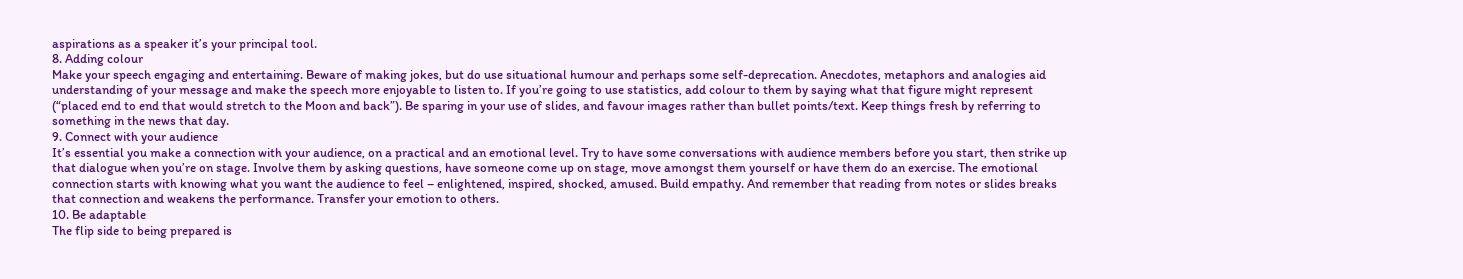aspirations as a speaker it’s your principal tool.
8. Adding colour
Make your speech engaging and entertaining. Beware of making jokes, but do use situational humour and perhaps some self-deprecation. Anecdotes, metaphors and analogies aid understanding of your message and make the speech more enjoyable to listen to. If you’re going to use statistics, add colour to them by saying what that figure might represent (“placed end to end that would stretch to the Moon and back”). Be sparing in your use of slides, and favour images rather than bullet points/text. Keep things fresh by referring to something in the news that day.
9. Connect with your audience
It’s essential you make a connection with your audience, on a practical and an emotional level. Try to have some conversations with audience members before you start, then strike up that dialogue when you’re on stage. Involve them by asking questions, have someone come up on stage, move amongst them yourself or have them do an exercise. The emotional connection starts with knowing what you want the audience to feel – enlightened, inspired, shocked, amused. Build empathy. And remember that reading from notes or slides breaks that connection and weakens the performance. Transfer your emotion to others.
10. Be adaptable
The flip side to being prepared is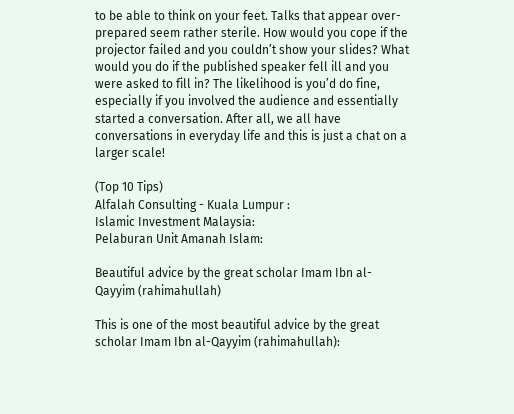to be able to think on your feet. Talks that appear over-prepared seem rather sterile. How would you cope if the projector failed and you couldn’t show your slides? What would you do if the published speaker fell ill and you were asked to fill in? The likelihood is you’d do fine, especially if you involved the audience and essentially started a conversation. After all, we all have conversations in everyday life and this is just a chat on a larger scale!

(Top 10 Tips)
Alfalah Consulting - Kuala Lumpur :
Islamic Investment Malaysia:
Pelaburan Unit Amanah Islam:

Beautiful advice by the great scholar Imam Ibn al-Qayyim (rahimahullah)

This is one of the most beautiful advice by the great scholar Imam Ibn al-Qayyim (rahimahullah):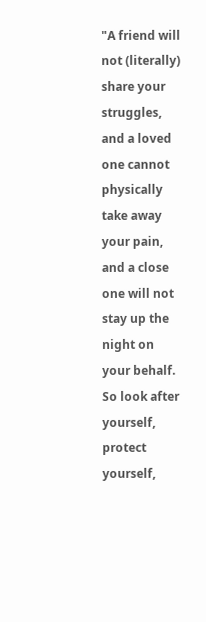"A friend will not (literally) share your struggles, and a loved one cannot physically take away your pain, and a close one will not stay up the night on your behalf. So look after yourself, protect yourself,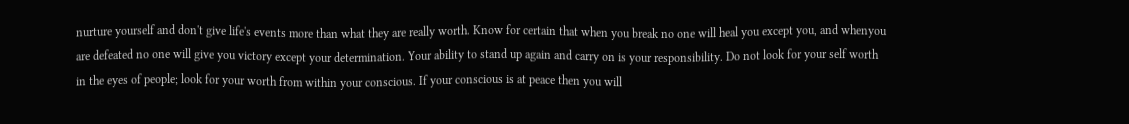nurture yourself and don't give life's events more than what they are really worth. Know for certain that when you break no one will heal you except you, and whenyou are defeated no one will give you victory except your determination. Your ability to stand up again and carry on is your responsibility. Do not look for your self worth in the eyes of people; look for your worth from within your conscious. If your conscious is at peace then you will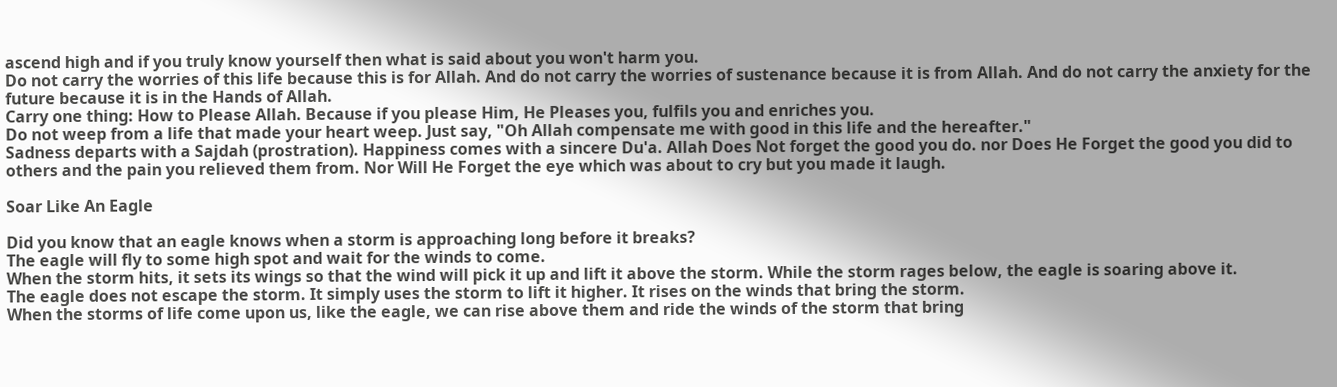ascend high and if you truly know yourself then what is said about you won't harm you.
Do not carry the worries of this life because this is for Allah. And do not carry the worries of sustenance because it is from Allah. And do not carry the anxiety for the future because it is in the Hands of Allah.
Carry one thing: How to Please Allah. Because if you please Him, He Pleases you, fulfils you and enriches you.
Do not weep from a life that made your heart weep. Just say, "Oh Allah compensate me with good in this life and the hereafter."
Sadness departs with a Sajdah (prostration). Happiness comes with a sincere Du'a. Allah Does Not forget the good you do. nor Does He Forget the good you did to others and the pain you relieved them from. Nor Will He Forget the eye which was about to cry but you made it laugh.

Soar Like An Eagle

Did you know that an eagle knows when a storm is approaching long before it breaks?
The eagle will fly to some high spot and wait for the winds to come.
When the storm hits, it sets its wings so that the wind will pick it up and lift it above the storm. While the storm rages below, the eagle is soaring above it.
The eagle does not escape the storm. It simply uses the storm to lift it higher. It rises on the winds that bring the storm.
When the storms of life come upon us, like the eagle, we can rise above them and ride the winds of the storm that bring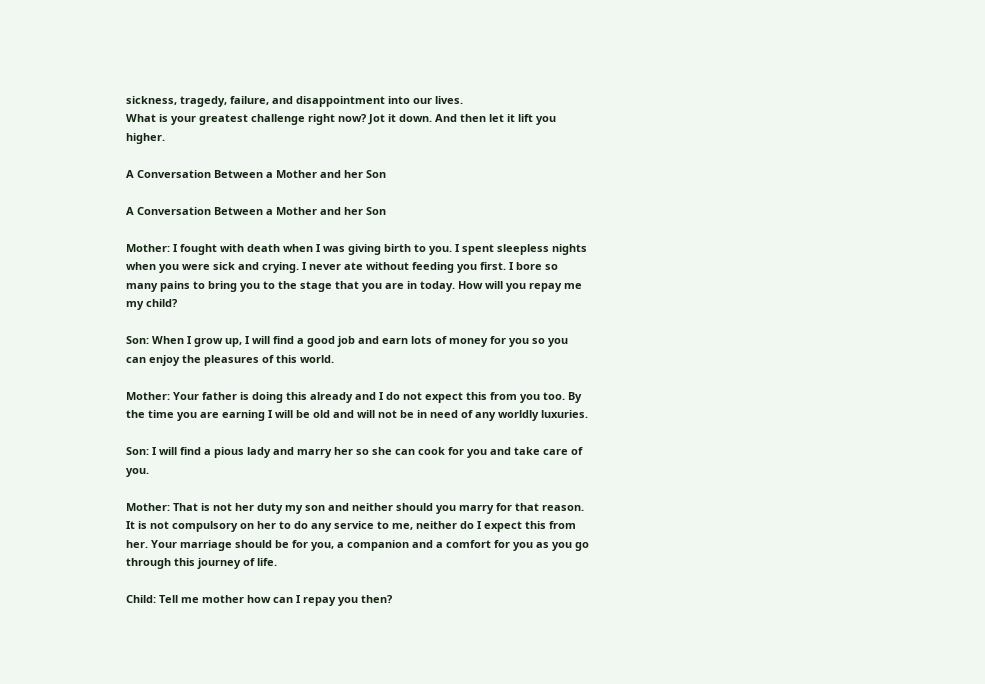sickness, tragedy, failure, and disappointment into our lives.
What is your greatest challenge right now? Jot it down. And then let it lift you higher.

A Conversation Between a Mother and her Son

A Conversation Between a Mother and her Son

Mother: I fought with death when I was giving birth to you. I spent sleepless nights when you were sick and crying. I never ate without feeding you first. I bore so many pains to bring you to the stage that you are in today. How will you repay me my child?

Son: When I grow up, I will find a good job and earn lots of money for you so you can enjoy the pleasures of this world.

Mother: Your father is doing this already and I do not expect this from you too. By the time you are earning I will be old and will not be in need of any worldly luxuries.

Son: I will find a pious lady and marry her so she can cook for you and take care of you.

Mother: That is not her duty my son and neither should you marry for that reason. It is not compulsory on her to do any service to me, neither do I expect this from her. Your marriage should be for you, a companion and a comfort for you as you go through this journey of life.

Child: Tell me mother how can I repay you then?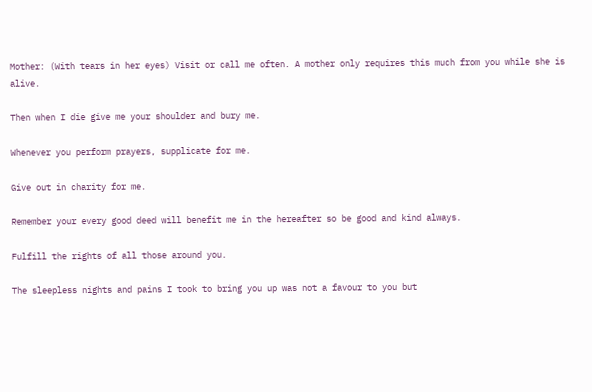Mother: (With tears in her eyes) Visit or call me often. A mother only requires this much from you while she is alive.

Then when I die give me your shoulder and bury me.

Whenever you perform prayers, supplicate for me.

Give out in charity for me.

Remember your every good deed will benefit me in the hereafter so be good and kind always.

Fulfill the rights of all those around you.

The sleepless nights and pains I took to bring you up was not a favour to you but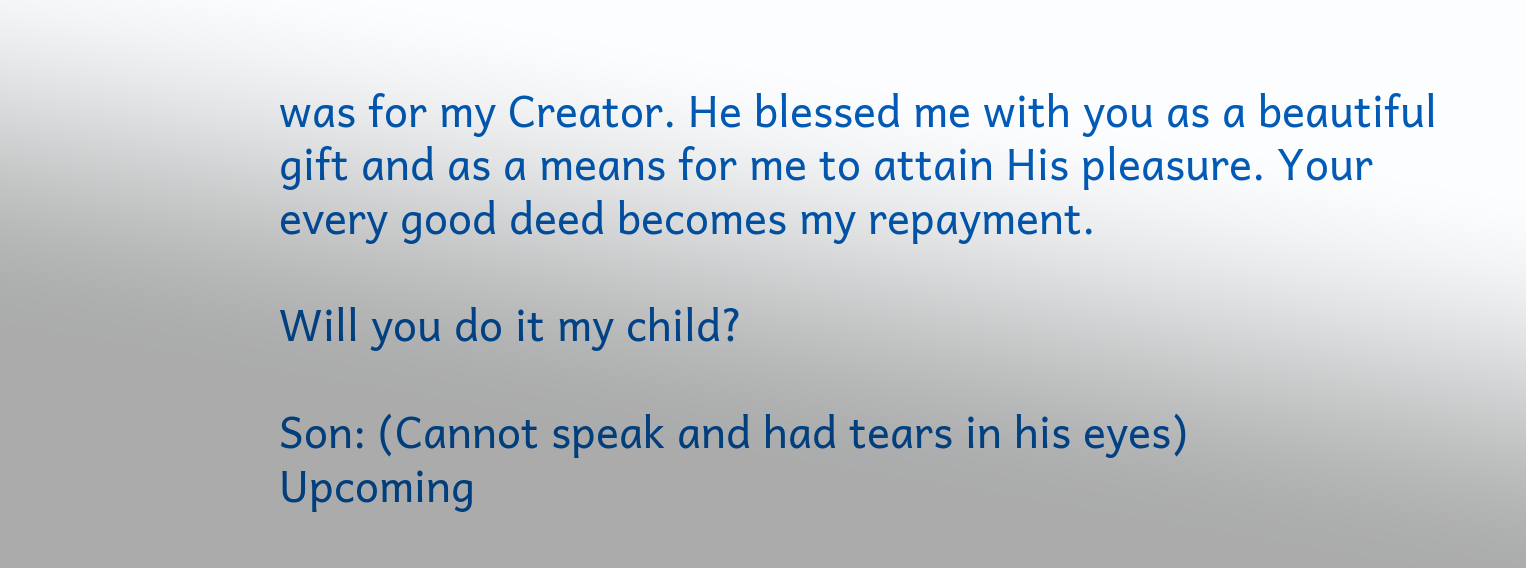was for my Creator. He blessed me with you as a beautiful gift and as a means for me to attain His pleasure. Your every good deed becomes my repayment.

Will you do it my child?

Son: (Cannot speak and had tears in his eyes)
Upcoming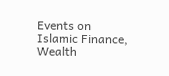Events on Islamic Finance, Wealth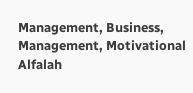Management, Business, Management, Motivational Alfalah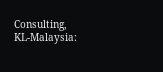Consulting, KL-Malaysia: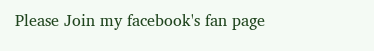Please Join my facebook's fan page